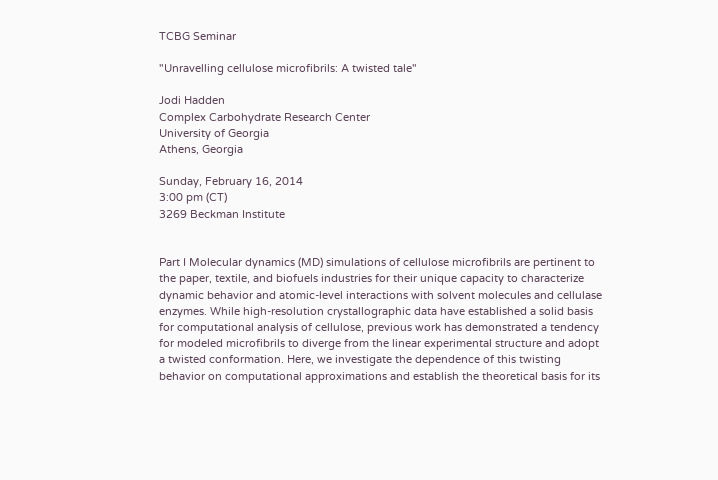TCBG Seminar

"Unravelling cellulose microfibrils: A twisted tale"

Jodi Hadden
Complex Carbohydrate Research Center
University of Georgia
Athens, Georgia

Sunday, February 16, 2014
3:00 pm (CT)
3269 Beckman Institute


Part I Molecular dynamics (MD) simulations of cellulose microfibrils are pertinent to the paper, textile, and biofuels industries for their unique capacity to characterize dynamic behavior and atomic-level interactions with solvent molecules and cellulase enzymes. While high-resolution crystallographic data have established a solid basis for computational analysis of cellulose, previous work has demonstrated a tendency for modeled microfibrils to diverge from the linear experimental structure and adopt a twisted conformation. Here, we investigate the dependence of this twisting behavior on computational approximations and establish the theoretical basis for its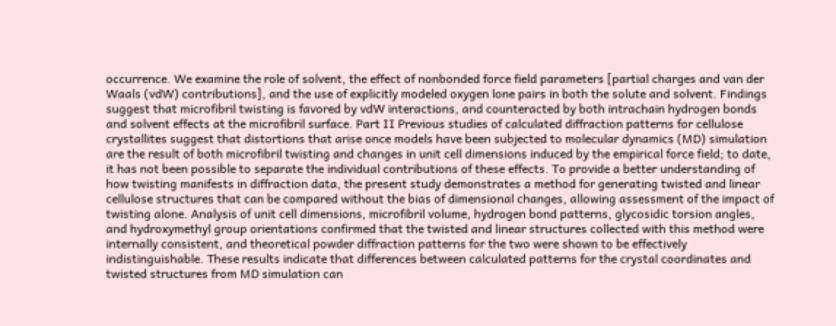occurrence. We examine the role of solvent, the effect of nonbonded force field parameters [partial charges and van der Waals (vdW) contributions], and the use of explicitly modeled oxygen lone pairs in both the solute and solvent. Findings suggest that microfibril twisting is favored by vdW interactions, and counteracted by both intrachain hydrogen bonds and solvent effects at the microfibril surface. Part II Previous studies of calculated diffraction patterns for cellulose crystallites suggest that distortions that arise once models have been subjected to molecular dynamics (MD) simulation are the result of both microfibril twisting and changes in unit cell dimensions induced by the empirical force field; to date, it has not been possible to separate the individual contributions of these effects. To provide a better understanding of how twisting manifests in diffraction data, the present study demonstrates a method for generating twisted and linear cellulose structures that can be compared without the bias of dimensional changes, allowing assessment of the impact of twisting alone. Analysis of unit cell dimensions, microfibril volume, hydrogen bond patterns, glycosidic torsion angles, and hydroxymethyl group orientations confirmed that the twisted and linear structures collected with this method were internally consistent, and theoretical powder diffraction patterns for the two were shown to be effectively indistinguishable. These results indicate that differences between calculated patterns for the crystal coordinates and twisted structures from MD simulation can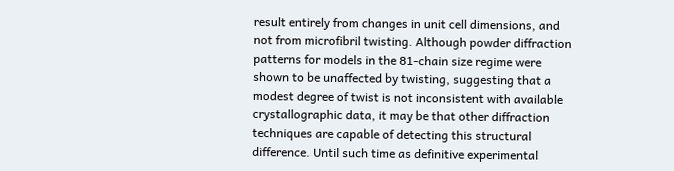result entirely from changes in unit cell dimensions, and not from microfibril twisting. Although powder diffraction patterns for models in the 81-chain size regime were shown to be unaffected by twisting, suggesting that a modest degree of twist is not inconsistent with available crystallographic data, it may be that other diffraction techniques are capable of detecting this structural difference. Until such time as definitive experimental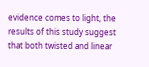evidence comes to light, the results of this study suggest that both twisted and linear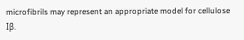microfibrils may represent an appropriate model for cellulose Iβ.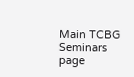Main TCBG Seminars page